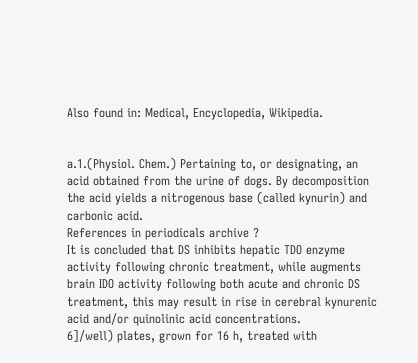Also found in: Medical, Encyclopedia, Wikipedia.


a.1.(Physiol. Chem.) Pertaining to, or designating, an acid obtained from the urine of dogs. By decomposition the acid yields a nitrogenous base (called kynurin) and carbonic acid.
References in periodicals archive ?
It is concluded that DS inhibits hepatic TDO enzyme activity following chronic treatment, while augments brain IDO activity following both acute and chronic DS treatment, this may result in rise in cerebral kynurenic acid and/or quinolinic acid concentrations.
6]/well) plates, grown for 16 h, treated with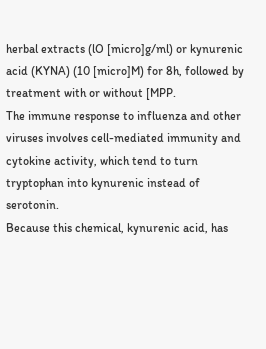herbal extracts (lO [micro]g/ml) or kynurenic acid (KYNA) (10 [micro]M) for 8h, followed by treatment with or without [MPP.
The immune response to influenza and other viruses involves cell-mediated immunity and cytokine activity, which tend to turn tryptophan into kynurenic instead of serotonin.
Because this chemical, kynurenic acid, has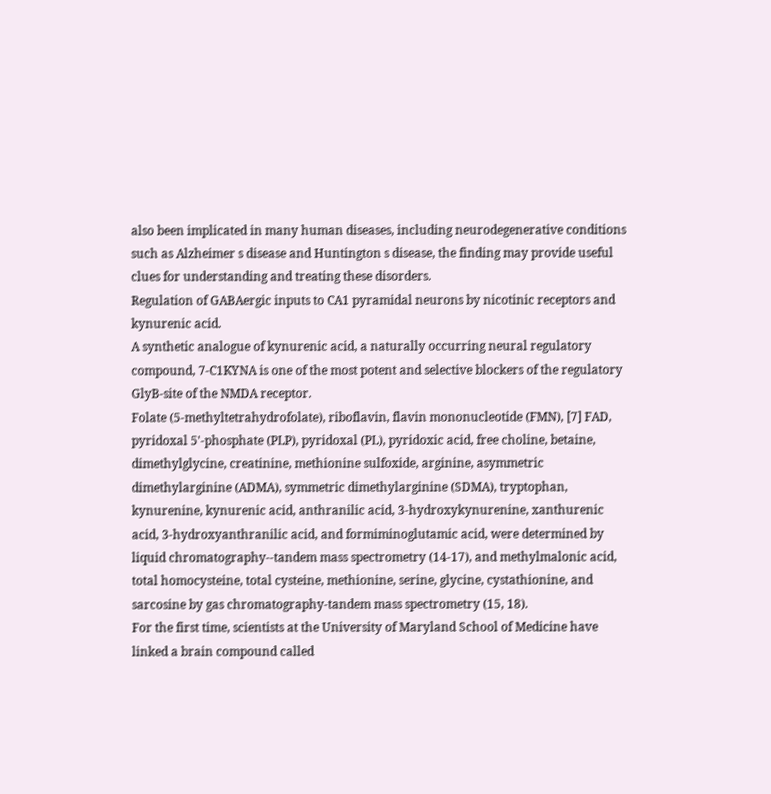also been implicated in many human diseases, including neurodegenerative conditions such as Alzheimer s disease and Huntington s disease, the finding may provide useful clues for understanding and treating these disorders.
Regulation of GABAergic inputs to CA1 pyramidal neurons by nicotinic receptors and kynurenic acid.
A synthetic analogue of kynurenic acid, a naturally occurring neural regulatory compound, 7-C1KYNA is one of the most potent and selective blockers of the regulatory GlyB-site of the NMDA receptor.
Folate (5-methyltetrahydrofolate), riboflavin, flavin mononucleotide (FMN), [7] FAD, pyridoxal 5'-phosphate (PLP), pyridoxal (PL), pyridoxic acid, free choline, betaine, dimethylglycine, creatinine, methionine sulfoxide, arginine, asymmetric dimethylarginine (ADMA), symmetric dimethylarginine (SDMA), tryptophan, kynurenine, kynurenic acid, anthranilic acid, 3-hydroxykynurenine, xanthurenic acid, 3-hydroxyanthranilic acid, and formiminoglutamic acid, were determined by liquid chromatography--tandem mass spectrometry (14-17), and methylmalonic acid, total homocysteine, total cysteine, methionine, serine, glycine, cystathionine, and sarcosine by gas chromatography-tandem mass spectrometry (15, 18).
For the first time, scientists at the University of Maryland School of Medicine have linked a brain compound called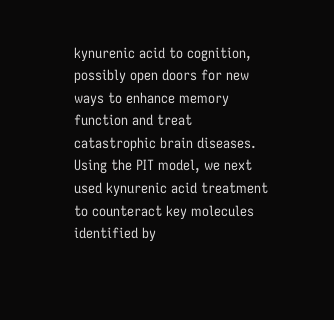kynurenic acid to cognition, possibly open doors for new ways to enhance memory function and treat catastrophic brain diseases.
Using the PIT model, we next used kynurenic acid treatment to counteract key molecules identified by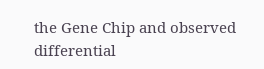the Gene Chip and observed differential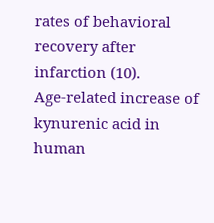rates of behavioral recovery after infarction (10).
Age-related increase of kynurenic acid in human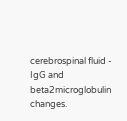cerebrospinal fluid - IgG and beta2microglobulin changes.